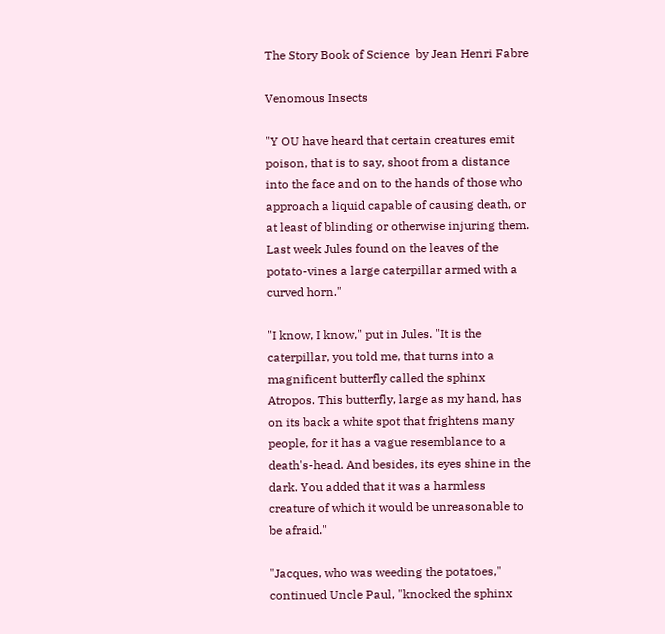The Story Book of Science  by Jean Henri Fabre

Venomous Insects

"Y OU have heard that certain creatures emit poison, that is to say, shoot from a distance into the face and on to the hands of those who approach a liquid capable of causing death, or at least of blinding or otherwise injuring them. Last week Jules found on the leaves of the potato-vines a large caterpillar armed with a curved horn."

"I know, I know," put in Jules. "It is the caterpillar, you told me, that turns into a magnificent butterfly called the sphinx Atropos. This butterfly, large as my hand, has on its back a white spot that frightens many people, for it has a vague resemblance to a death's-head. And besides, its eyes shine in the dark. You added that it was a harmless creature of which it would be unreasonable to be afraid."

"Jacques, who was weeding the potatoes," continued Uncle Paul, "knocked the sphinx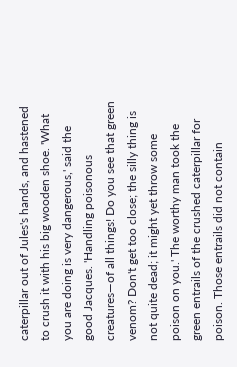caterpillar out of Jules's hands, and hastened to crush it with his big wooden shoe. 'What you are doing is very dangerous,' said the good Jacques. 'Handling poisonous creatures—of all things! Do you see that green venom? Don't get too close; the silly thing is not quite dead; it might yet throw some poison on you.' The worthy man took the green entrails of the crushed caterpillar for poison. Those entrails did not contain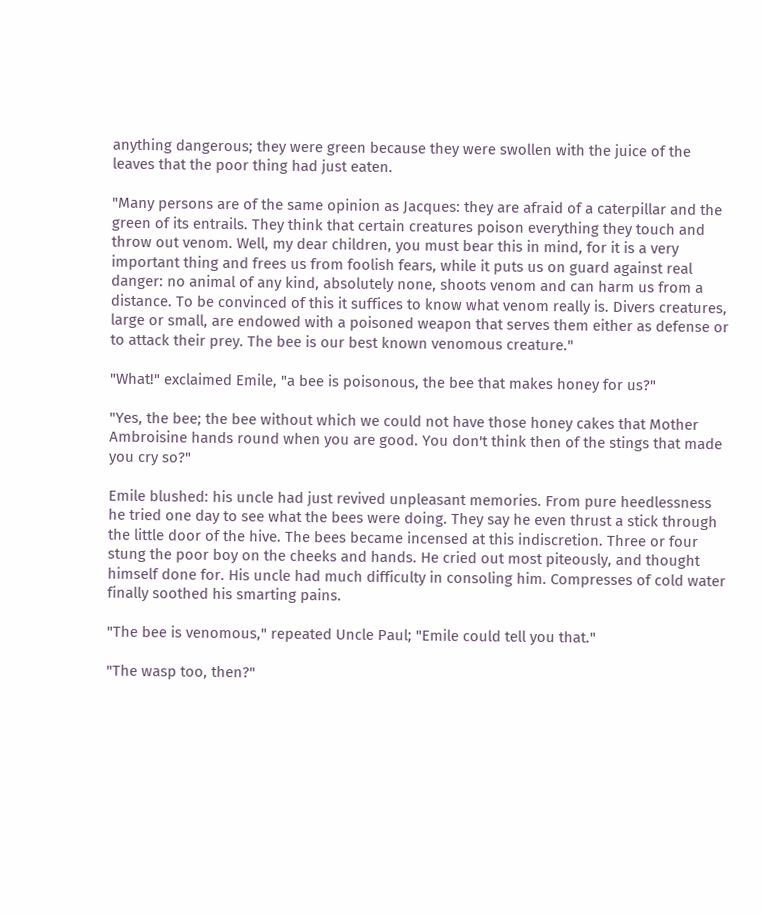anything dangerous; they were green because they were swollen with the juice of the leaves that the poor thing had just eaten.

"Many persons are of the same opinion as Jacques: they are afraid of a caterpillar and the green of its entrails. They think that certain creatures poison everything they touch and throw out venom. Well, my dear children, you must bear this in mind, for it is a very important thing and frees us from foolish fears, while it puts us on guard against real danger: no animal of any kind, absolutely none, shoots venom and can harm us from a distance. To be convinced of this it suffices to know what venom really is. Divers creatures, large or small, are endowed with a poisoned weapon that serves them either as defense or to attack their prey. The bee is our best known venomous creature."

"What!" exclaimed Emile, "a bee is poisonous, the bee that makes honey for us?"

"Yes, the bee; the bee without which we could not have those honey cakes that Mother Ambroisine hands round when you are good. You don't think then of the stings that made you cry so?"

Emile blushed: his uncle had just revived unpleasant memories. From pure heedlessness he tried one day to see what the bees were doing. They say he even thrust a stick through the little door of the hive. The bees became incensed at this indiscretion. Three or four stung the poor boy on the cheeks and hands. He cried out most piteously, and thought himself done for. His uncle had much difficulty in consoling him. Compresses of cold water finally soothed his smarting pains.

"The bee is venomous," repeated Uncle Paul; "Emile could tell you that."

"The wasp too, then?"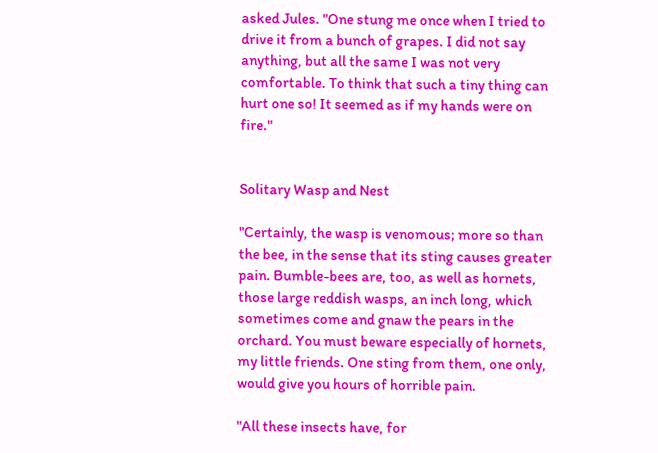asked Jules. "One stung me once when I tried to drive it from a bunch of grapes. I did not say anything, but all the same I was not very comfortable. To think that such a tiny thing can hurt one so! It seemed as if my hands were on fire."


Solitary Wasp and Nest

"Certainly, the wasp is venomous; more so than the bee, in the sense that its sting causes greater pain. Bumble-bees are, too, as well as hornets, those large reddish wasps, an inch long, which sometimes come and gnaw the pears in the orchard. You must beware especially of hornets, my little friends. One sting from them, one only, would give you hours of horrible pain.

"All these insects have, for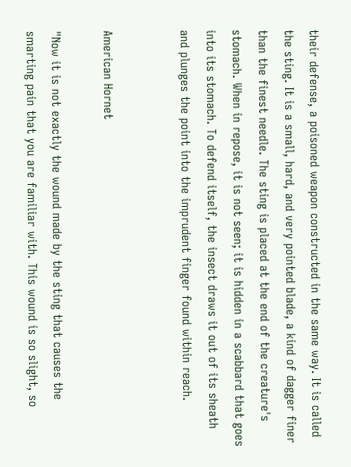their defense, a poisoned weapon constructed in the same way. It is called the sting. It is a small, hard, and very pointed blade, a kind of dagger finer than the finest needle. The sting is placed at the end of the creature's stomach. When in repose, it is not seen; it is hidden in a scabbard that goes into its stomach. To defend itself, the insect draws it out of its sheath and plunges the point into the imprudent finger found within reach.


American Hornet

"Now it is not exactly the wound made by the sting that causes the smarting pain that you are familiar with. This wound is so slight, so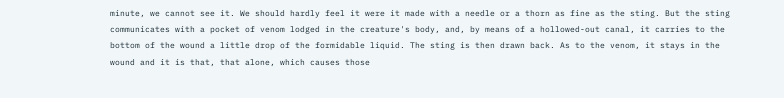minute, we cannot see it. We should hardly feel it were it made with a needle or a thorn as fine as the sting. But the sting communicates with a pocket of venom lodged in the creature's body, and, by means of a hollowed-out canal, it carries to the bottom of the wound a little drop of the formidable liquid. The sting is then drawn back. As to the venom, it stays in the wound and it is that, that alone, which causes those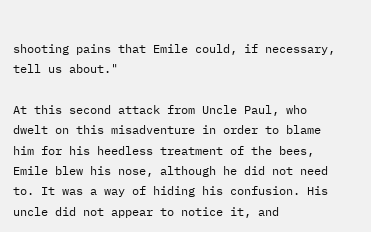shooting pains that Emile could, if necessary, tell us about."

At this second attack from Uncle Paul, who dwelt on this misadventure in order to blame him for his heedless treatment of the bees, Emile blew his nose, although he did not need to. It was a way of hiding his confusion. His uncle did not appear to notice it, and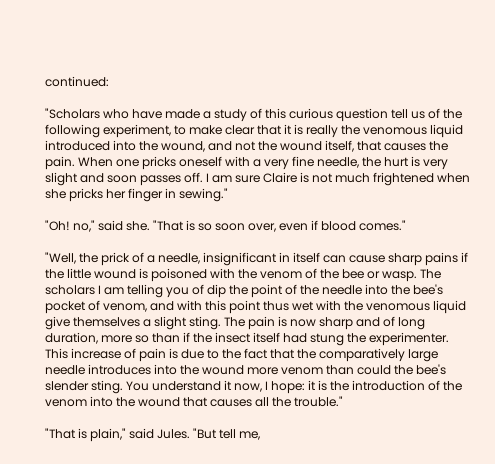continued:

"Scholars who have made a study of this curious question tell us of the following experiment, to make clear that it is really the venomous liquid introduced into the wound, and not the wound itself, that causes the pain. When one pricks oneself with a very fine needle, the hurt is very slight and soon passes off. I am sure Claire is not much frightened when she pricks her finger in sewing."

"Oh! no," said she. "That is so soon over, even if blood comes."

"Well, the prick of a needle, insignificant in itself can cause sharp pains if the little wound is poisoned with the venom of the bee or wasp. The scholars I am telling you of dip the point of the needle into the bee's pocket of venom, and with this point thus wet with the venomous liquid give themselves a slight sting. The pain is now sharp and of long duration, more so than if the insect itself had stung the experimenter. This increase of pain is due to the fact that the comparatively large needle introduces into the wound more venom than could the bee's slender sting. You understand it now, I hope: it is the introduction of the venom into the wound that causes all the trouble."

"That is plain," said Jules. "But tell me,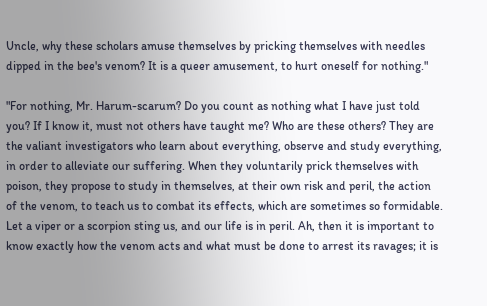Uncle, why these scholars amuse themselves by pricking themselves with needles dipped in the bee's venom? It is a queer amusement, to hurt oneself for nothing."

"For nothing, Mr. Harum-scarum? Do you count as nothing what I have just told you? If I know it, must not others have taught me? Who are these others? They are the valiant investigators who learn about everything, observe and study everything, in order to alleviate our suffering. When they voluntarily prick themselves with poison, they propose to study in themselves, at their own risk and peril, the action of the venom, to teach us to combat its effects, which are sometimes so formidable. Let a viper or a scorpion sting us, and our life is in peril. Ah, then it is important to know exactly how the venom acts and what must be done to arrest its ravages; it is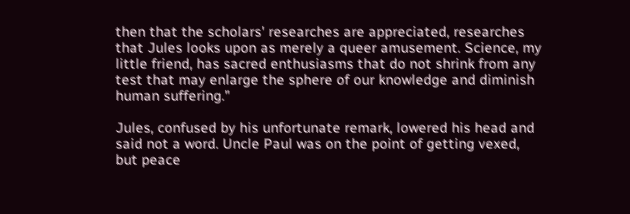then that the scholars' researches are appreciated, researches that Jules looks upon as merely a queer amusement. Science, my little friend, has sacred enthusiasms that do not shrink from any test that may enlarge the sphere of our knowledge and diminish human suffering."

Jules, confused by his unfortunate remark, lowered his head and said not a word. Uncle Paul was on the point of getting vexed, but peace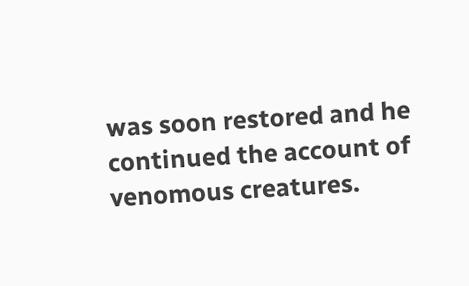was soon restored and he continued the account of venomous creatures.